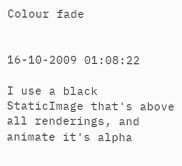Colour fade


16-10-2009 01:08:22

I use a black StaticImage that's above all renderings, and animate it's alpha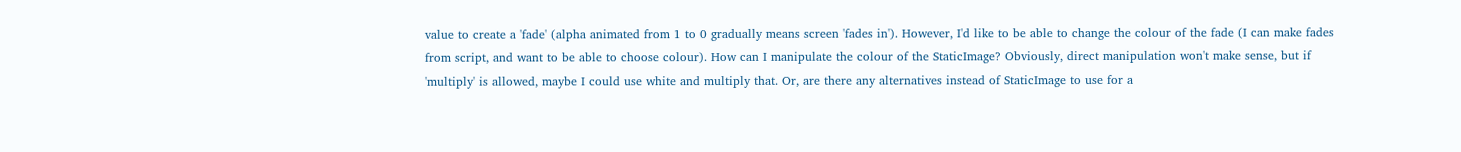value to create a 'fade' (alpha animated from 1 to 0 gradually means screen 'fades in'). However, I'd like to be able to change the colour of the fade (I can make fades from script, and want to be able to choose colour). How can I manipulate the colour of the StaticImage? Obviously, direct manipulation won't make sense, but if 'multiply' is allowed, maybe I could use white and multiply that. Or, are there any alternatives instead of StaticImage to use for a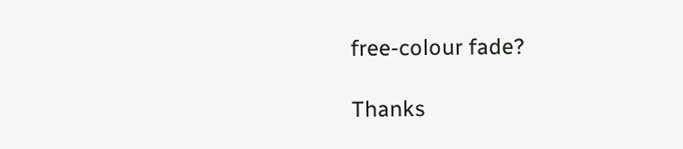free-colour fade?

Thanks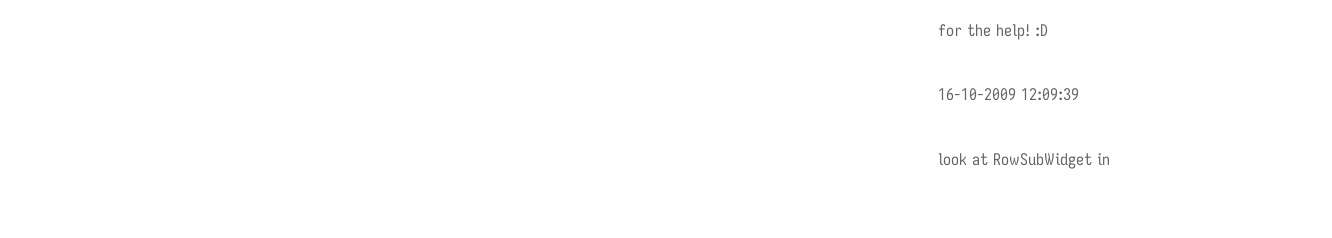for the help! :D

16-10-2009 12:09:39

look at RowSubWidget in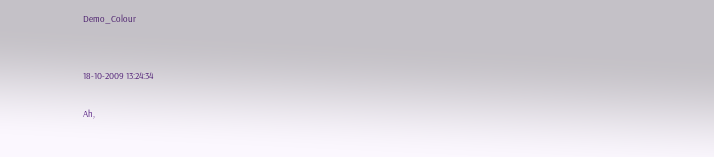Demo_Colour


18-10-2009 13:24:34

Ah,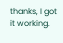thanks, I got it working.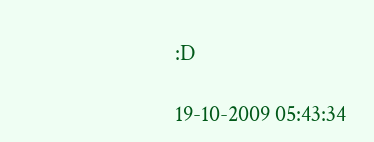:D

19-10-2009 05:43:34